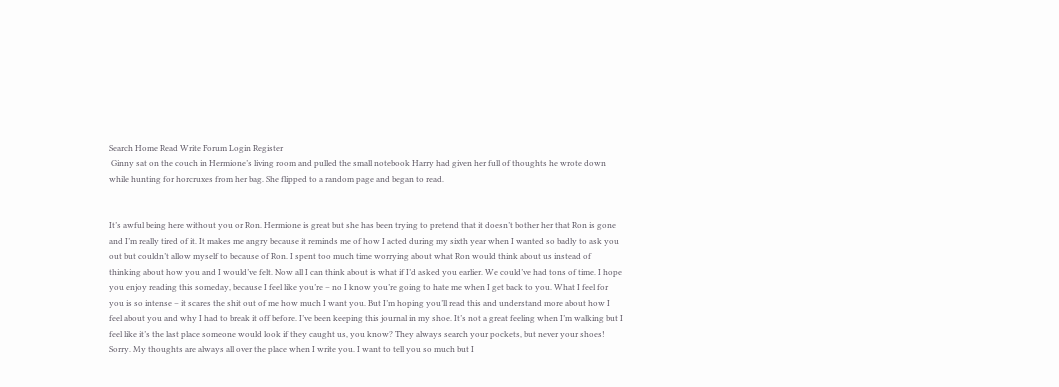Search Home Read Write Forum Login Register
 Ginny sat on the couch in Hermione’s living room and pulled the small notebook Harry had given her full of thoughts he wrote down while hunting for horcruxes from her bag. She flipped to a random page and began to read.


It’s awful being here without you or Ron. Hermione is great but she has been trying to pretend that it doesn’t bother her that Ron is gone and I’m really tired of it. It makes me angry because it reminds me of how I acted during my sixth year when I wanted so badly to ask you out but couldn’t allow myself to because of Ron. I spent too much time worrying about what Ron would think about us instead of thinking about how you and I would’ve felt. Now all I can think about is what if I’d asked you earlier. We could’ve had tons of time. I hope you enjoy reading this someday, because I feel like you’re – no I know you’re going to hate me when I get back to you. What I feel for you is so intense – it scares the shit out of me how much I want you. But I’m hoping you’ll read this and understand more about how I feel about you and why I had to break it off before. I’ve been keeping this journal in my shoe. It’s not a great feeling when I’m walking but I feel like it’s the last place someone would look if they caught us, you know? They always search your pockets, but never your shoes! Sorry. My thoughts are always all over the place when I write you. I want to tell you so much but I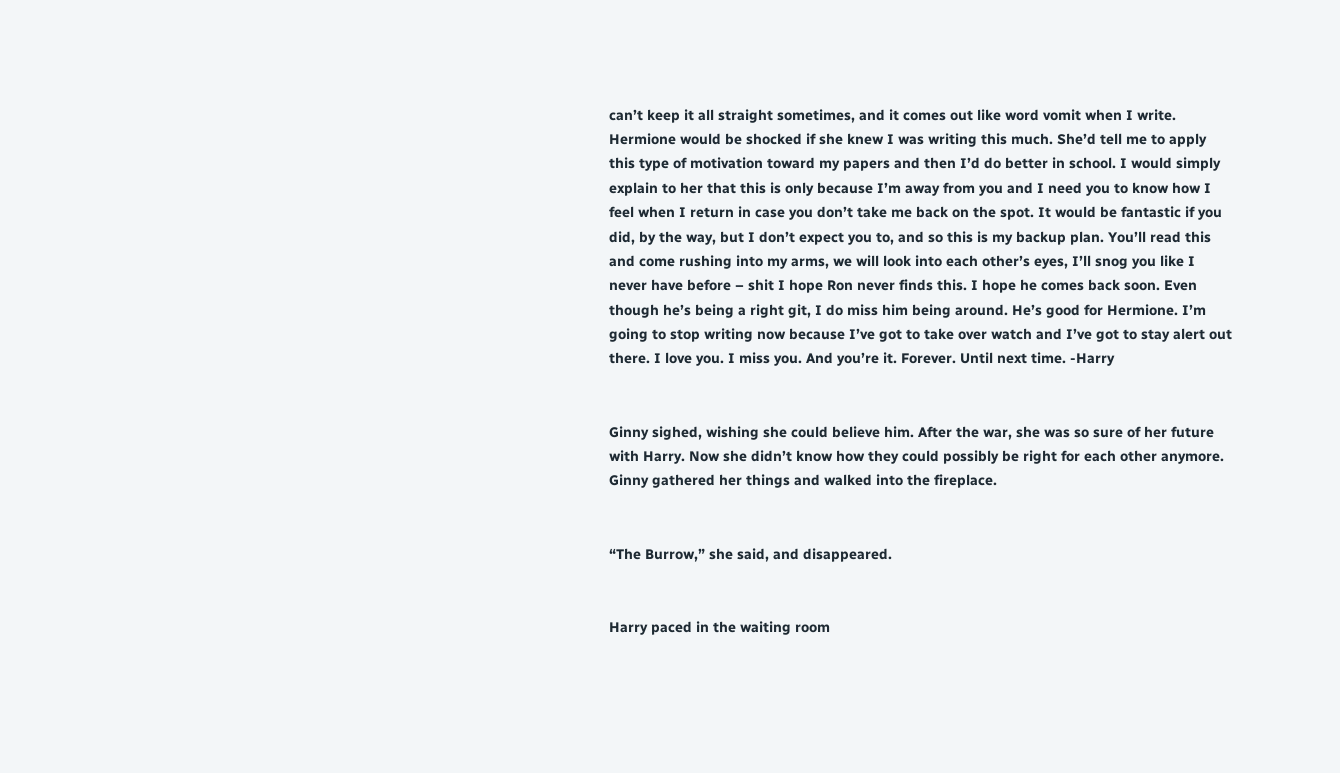can’t keep it all straight sometimes, and it comes out like word vomit when I write. Hermione would be shocked if she knew I was writing this much. She’d tell me to apply this type of motivation toward my papers and then I’d do better in school. I would simply explain to her that this is only because I’m away from you and I need you to know how I feel when I return in case you don’t take me back on the spot. It would be fantastic if you did, by the way, but I don’t expect you to, and so this is my backup plan. You’ll read this and come rushing into my arms, we will look into each other’s eyes, I’ll snog you like I never have before – shit I hope Ron never finds this. I hope he comes back soon. Even though he’s being a right git, I do miss him being around. He’s good for Hermione. I’m going to stop writing now because I’ve got to take over watch and I’ve got to stay alert out there. I love you. I miss you. And you’re it. Forever. Until next time. -Harry


Ginny sighed, wishing she could believe him. After the war, she was so sure of her future with Harry. Now she didn’t know how they could possibly be right for each other anymore. Ginny gathered her things and walked into the fireplace.


“The Burrow,” she said, and disappeared.


Harry paced in the waiting room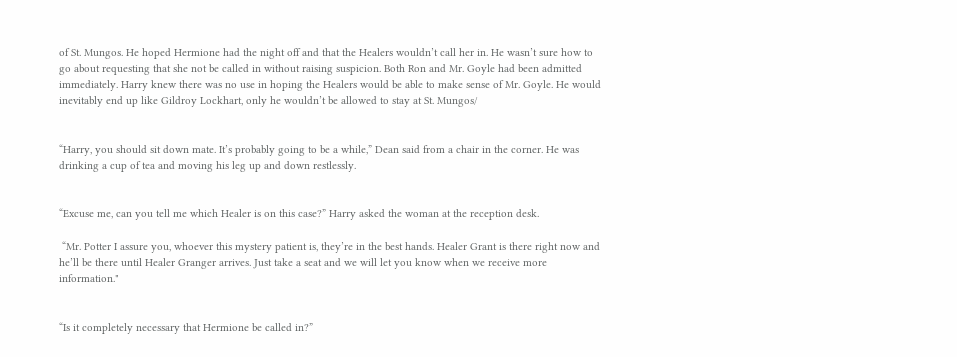of St. Mungos. He hoped Hermione had the night off and that the Healers wouldn’t call her in. He wasn’t sure how to go about requesting that she not be called in without raising suspicion. Both Ron and Mr. Goyle had been admitted immediately. Harry knew there was no use in hoping the Healers would be able to make sense of Mr. Goyle. He would inevitably end up like Gildroy Lockhart, only he wouldn’t be allowed to stay at St. Mungos/


“Harry, you should sit down mate. It’s probably going to be a while,” Dean said from a chair in the corner. He was drinking a cup of tea and moving his leg up and down restlessly.


“Excuse me, can you tell me which Healer is on this case?” Harry asked the woman at the reception desk.

 “Mr. Potter I assure you, whoever this mystery patient is, they’re in the best hands. Healer Grant is there right now and he’ll be there until Healer Granger arrives. Just take a seat and we will let you know when we receive more information."


“Is it completely necessary that Hermione be called in?”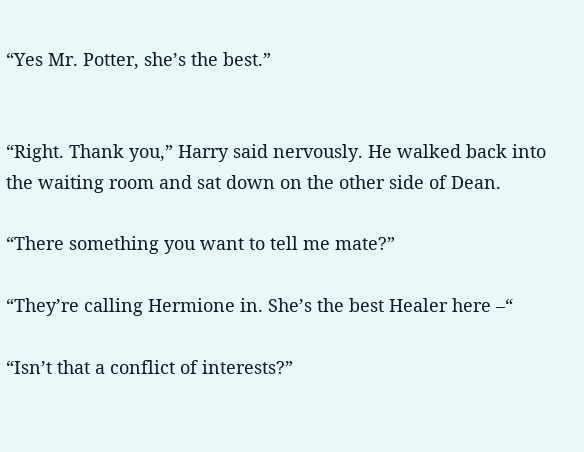“Yes Mr. Potter, she’s the best.”


“Right. Thank you,” Harry said nervously. He walked back into the waiting room and sat down on the other side of Dean.

“There something you want to tell me mate?”

“They’re calling Hermione in. She’s the best Healer here –“

“Isn’t that a conflict of interests?”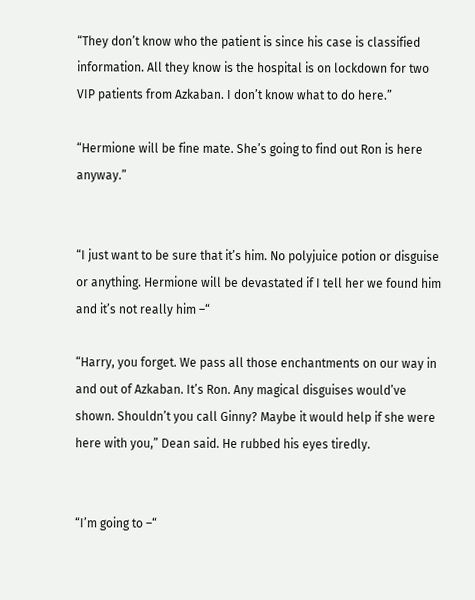“They don’t know who the patient is since his case is classified information. All they know is the hospital is on lockdown for two VIP patients from Azkaban. I don’t know what to do here.”

“Hermione will be fine mate. She’s going to find out Ron is here anyway.”


“I just want to be sure that it’s him. No polyjuice potion or disguise or anything. Hermione will be devastated if I tell her we found him and it’s not really him –“

“Harry, you forget. We pass all those enchantments on our way in and out of Azkaban. It’s Ron. Any magical disguises would’ve shown. Shouldn’t you call Ginny? Maybe it would help if she were here with you,” Dean said. He rubbed his eyes tiredly.


“I’m going to –“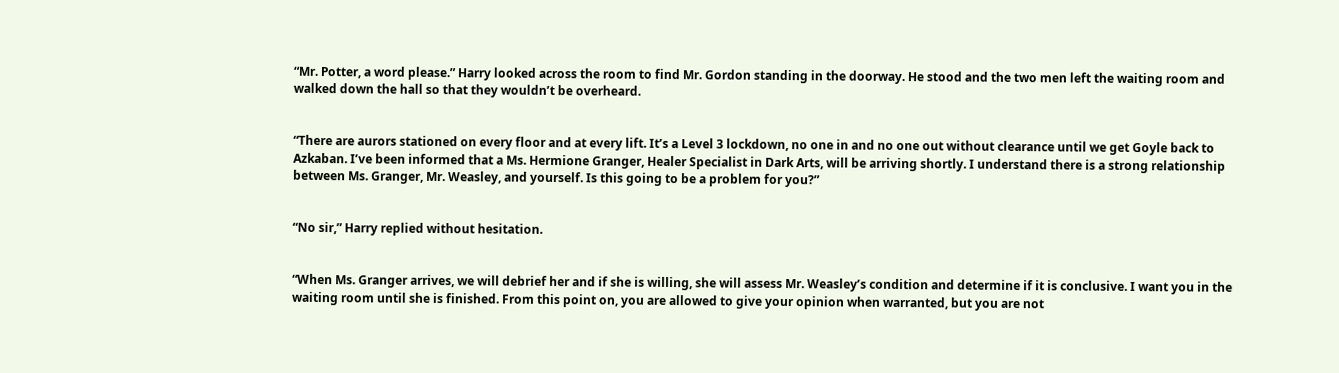“Mr. Potter, a word please.” Harry looked across the room to find Mr. Gordon standing in the doorway. He stood and the two men left the waiting room and walked down the hall so that they wouldn’t be overheard.


“There are aurors stationed on every floor and at every lift. It’s a Level 3 lockdown, no one in and no one out without clearance until we get Goyle back to Azkaban. I’ve been informed that a Ms. Hermione Granger, Healer Specialist in Dark Arts, will be arriving shortly. I understand there is a strong relationship between Ms. Granger, Mr. Weasley, and yourself. Is this going to be a problem for you?”


“No sir,” Harry replied without hesitation.


“When Ms. Granger arrives, we will debrief her and if she is willing, she will assess Mr. Weasley’s condition and determine if it is conclusive. I want you in the waiting room until she is finished. From this point on, you are allowed to give your opinion when warranted, but you are not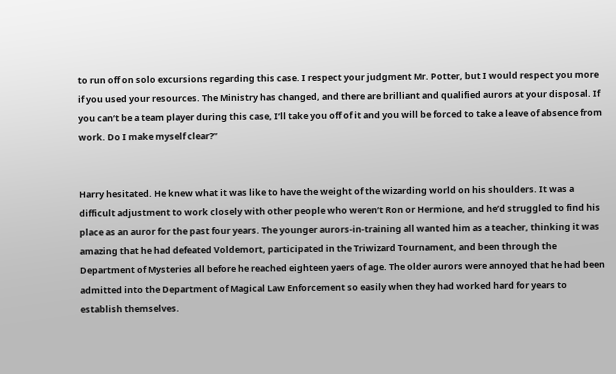to run off on solo excursions regarding this case. I respect your judgment Mr. Potter, but I would respect you more if you used your resources. The Ministry has changed, and there are brilliant and qualified aurors at your disposal. If you can’t be a team player during this case, I’ll take you off of it and you will be forced to take a leave of absence from work. Do I make myself clear?”


Harry hesitated. He knew what it was like to have the weight of the wizarding world on his shoulders. It was a difficult adjustment to work closely with other people who weren’t Ron or Hermione, and he’d struggled to find his place as an auror for the past four years. The younger aurors-in-training all wanted him as a teacher, thinking it was amazing that he had defeated Voldemort, participated in the Triwizard Tournament, and been through the Department of Mysteries all before he reached eighteen yaers of age. The older aurors were annoyed that he had been admitted into the Department of Magical Law Enforcement so easily when they had worked hard for years to establish themselves.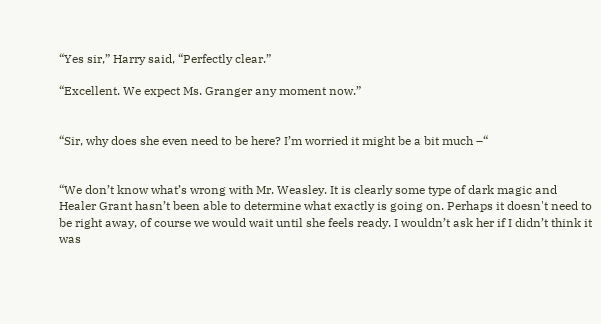“Yes sir,” Harry said, “Perfectly clear.”

“Excellent. We expect Ms. Granger any moment now.”


“Sir, why does she even need to be here? I’m worried it might be a bit much –“


“We don’t know what’s wrong with Mr. Weasley. It is clearly some type of dark magic and Healer Grant hasn’t been able to determine what exactly is going on. Perhaps it doesn't need to be right away, of course we would wait until she feels ready. I wouldn’t ask her if I didn’t think it was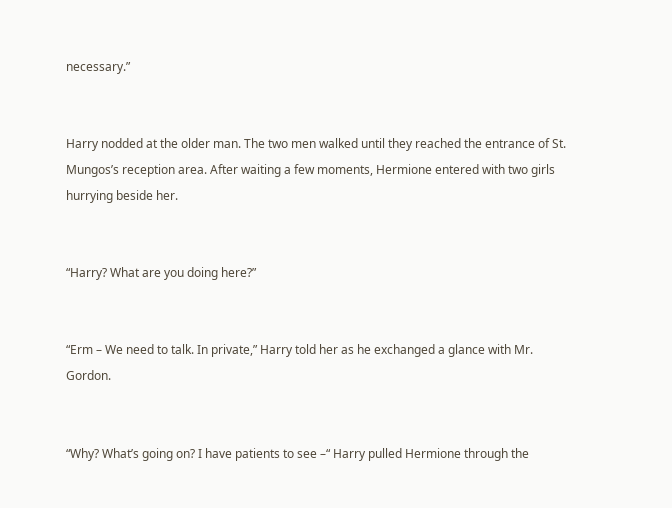necessary.”


Harry nodded at the older man. The two men walked until they reached the entrance of St. Mungos’s reception area. After waiting a few moments, Hermione entered with two girls hurrying beside her.


“Harry? What are you doing here?”


“Erm – We need to talk. In private,” Harry told her as he exchanged a glance with Mr. Gordon.


“Why? What’s going on? I have patients to see –“ Harry pulled Hermione through the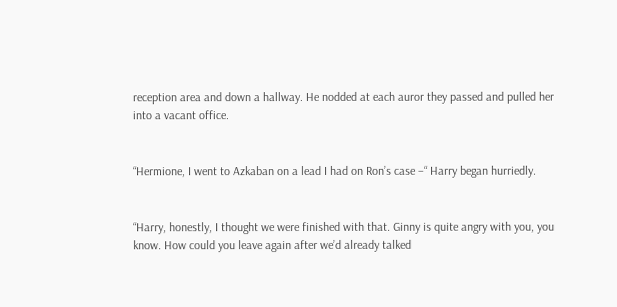reception area and down a hallway. He nodded at each auror they passed and pulled her into a vacant office.


“Hermione, I went to Azkaban on a lead I had on Ron’s case –“ Harry began hurriedly.


“Harry, honestly, I thought we were finished with that. Ginny is quite angry with you, you know. How could you leave again after we’d already talked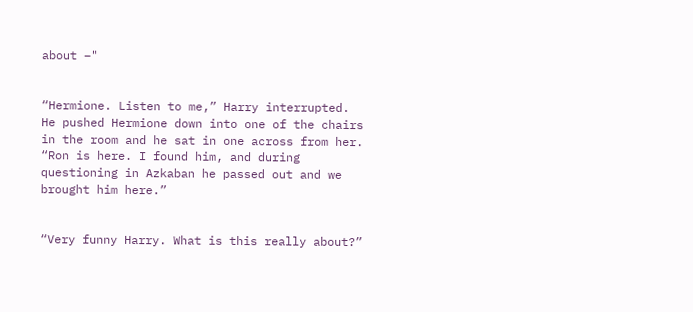about –"


“Hermione. Listen to me,” Harry interrupted. He pushed Hermione down into one of the chairs in the room and he sat in one across from her. “Ron is here. I found him, and during questioning in Azkaban he passed out and we brought him here.”


“Very funny Harry. What is this really about?”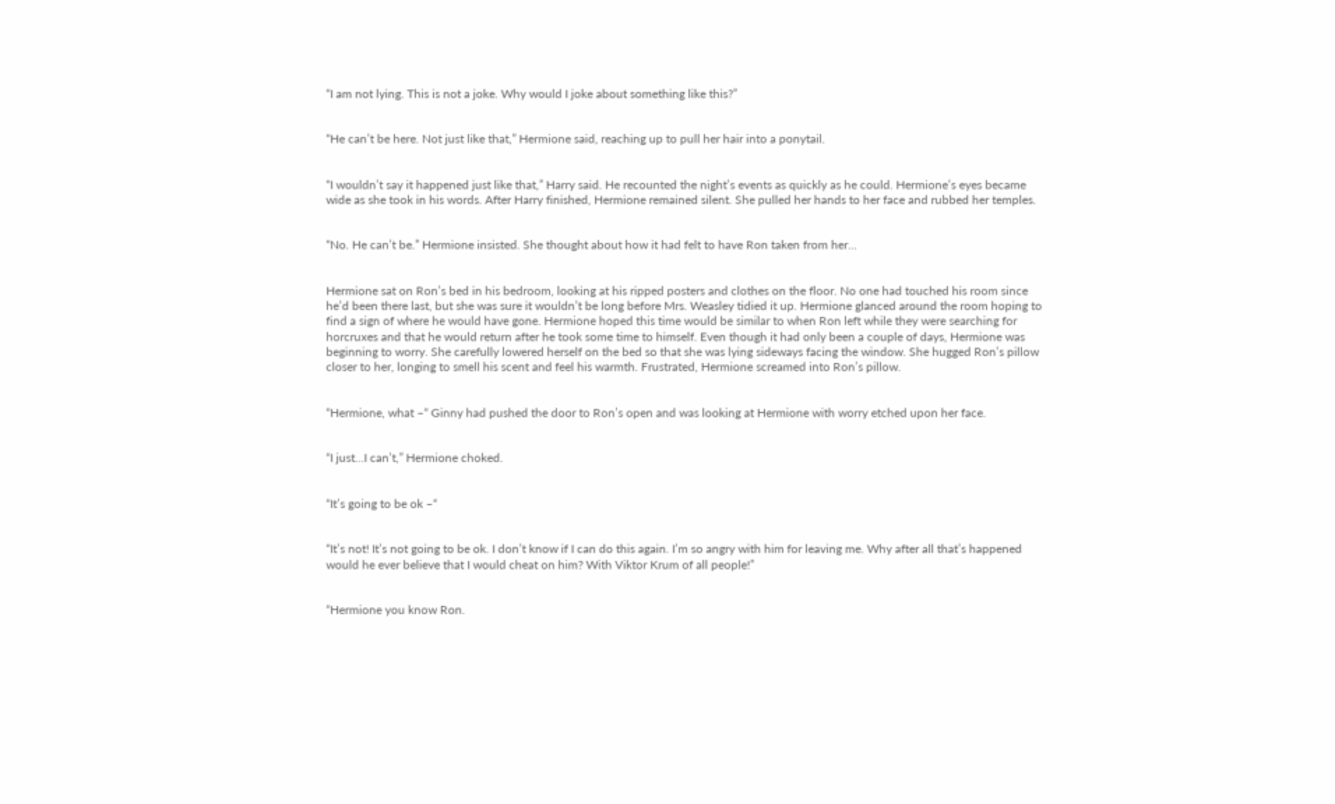“I am not lying. This is not a joke. Why would I joke about something like this?”


“He can’t be here. Not just like that,” Hermione said, reaching up to pull her hair into a ponytail.


“I wouldn’t say it happened just like that,” Harry said. He recounted the night’s events as quickly as he could. Hermione’s eyes became wide as she took in his words. After Harry finished, Hermione remained silent. She pulled her hands to her face and rubbed her temples.


“No. He can’t be.” Hermione insisted. She thought about how it had felt to have Ron taken from her...


Hermione sat on Ron’s bed in his bedroom, looking at his ripped posters and clothes on the floor. No one had touched his room since he’d been there last, but she was sure it wouldn’t be long before Mrs. Weasley tidied it up. Hermione glanced around the room hoping to find a sign of where he would have gone. Hermione hoped this time would be similar to when Ron left while they were searching for horcruxes and that he would return after he took some time to himself. Even though it had only been a couple of days, Hermione was beginning to worry. She carefully lowered herself on the bed so that she was lying sideways facing the window. She hugged Ron’s pillow closer to her, longing to smell his scent and feel his warmth. Frustrated, Hermione screamed into Ron’s pillow.


“Hermione, what –“ Ginny had pushed the door to Ron’s open and was looking at Hermione with worry etched upon her face.


“I just…I can’t,” Hermione choked.


“It’s going to be ok –“


“It’s not! It’s not going to be ok. I don’t know if I can do this again. I’m so angry with him for leaving me. Why after all that’s happened would he ever believe that I would cheat on him? With Viktor Krum of all people!”


“Hermione you know Ron.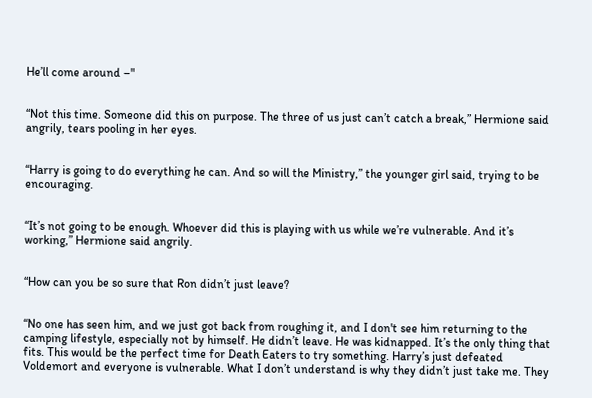He’ll come around –"


“Not this time. Someone did this on purpose. The three of us just can’t catch a break,” Hermione said angrily, tears pooling in her eyes.


“Harry is going to do everything he can. And so will the Ministry,” the younger girl said, trying to be encouraging.


“It’s not going to be enough. Whoever did this is playing with us while we’re vulnerable. And it’s working,” Hermione said angrily.


“How can you be so sure that Ron didn’t just leave?


“No one has seen him, and we just got back from roughing it, and I don't see him returning to the camping lifestyle, especially not by himself. He didn’t leave. He was kidnapped. It’s the only thing that fits. This would be the perfect time for Death Eaters to try something. Harry’s just defeated Voldemort and everyone is vulnerable. What I don’t understand is why they didn’t just take me. They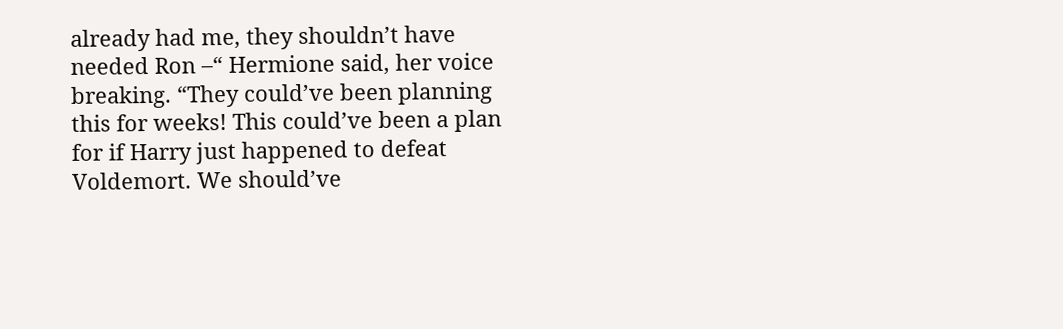already had me, they shouldn’t have needed Ron –“ Hermione said, her voice breaking. “They could’ve been planning this for weeks! This could’ve been a plan for if Harry just happened to defeat Voldemort. We should’ve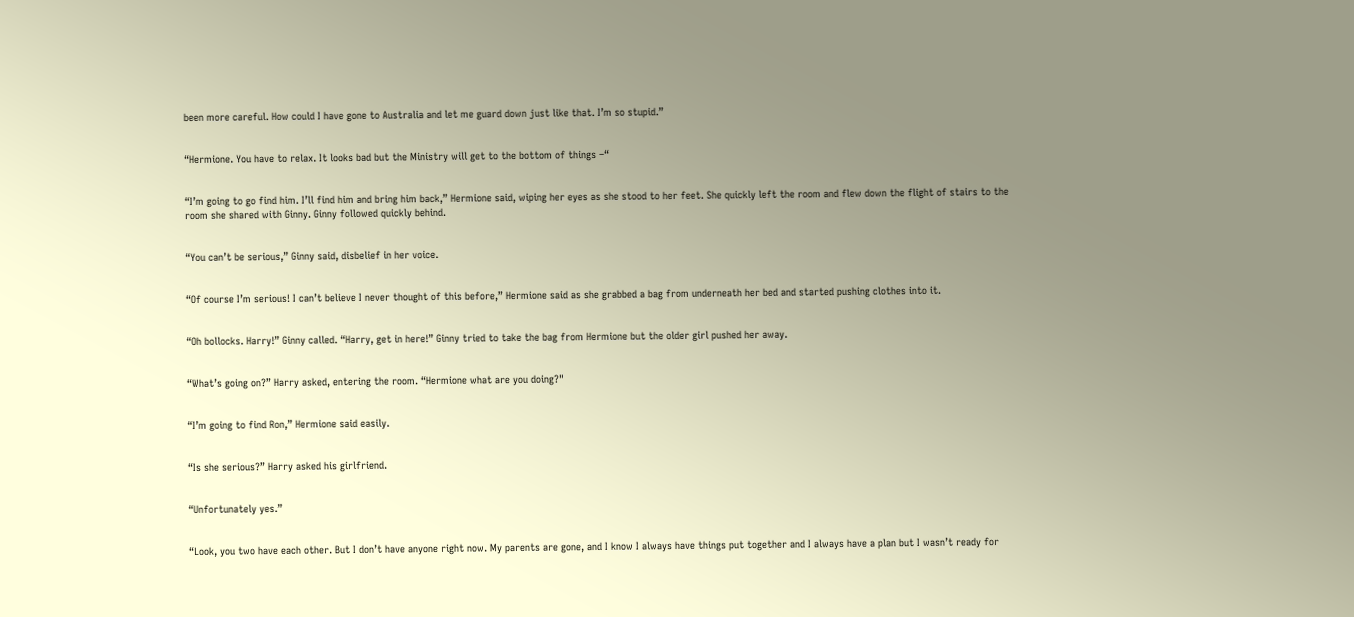been more careful. How could I have gone to Australia and let me guard down just like that. I’m so stupid.”


“Hermione. You have to relax. It looks bad but the Ministry will get to the bottom of things –“


“I’m going to go find him. I’ll find him and bring him back,” Hermione said, wiping her eyes as she stood to her feet. She quickly left the room and flew down the flight of stairs to the room she shared with Ginny. Ginny followed quickly behind.


“You can’t be serious,” Ginny said, disbelief in her voice.


“Of course I’m serious! I can’t believe I never thought of this before,” Hermione said as she grabbed a bag from underneath her bed and started pushing clothes into it.


“Oh bollocks. Harry!” Ginny called. “Harry, get in here!” Ginny tried to take the bag from Hermione but the older girl pushed her away.


“What’s going on?” Harry asked, entering the room. “Hermione what are you doing?"


“I’m going to find Ron,” Hermione said easily.


“Is she serious?” Harry asked his girlfriend.


“Unfortunately yes.”


“Look, you two have each other. But I don’t have anyone right now. My parents are gone, and I know I always have things put together and I always have a plan but I wasn’t ready for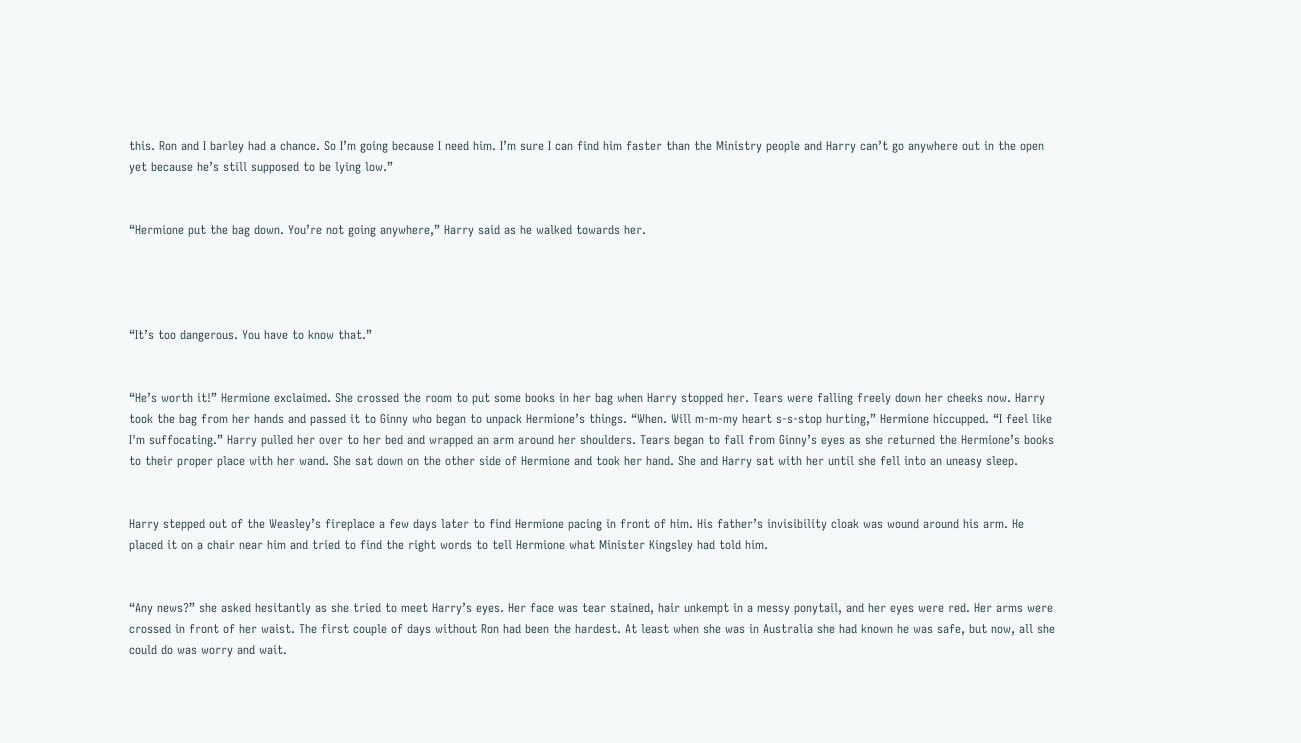this. Ron and I barley had a chance. So I’m going because I need him. I’m sure I can find him faster than the Ministry people and Harry can’t go anywhere out in the open yet because he’s still supposed to be lying low.”


“Hermione put the bag down. You’re not going anywhere,” Harry said as he walked towards her.




“It’s too dangerous. You have to know that.”


“He’s worth it!” Hermione exclaimed. She crossed the room to put some books in her bag when Harry stopped her. Tears were falling freely down her cheeks now. Harry took the bag from her hands and passed it to Ginny who began to unpack Hermione’s things. “When. Will m-m-my heart s-s-stop hurting,” Hermione hiccupped. “I feel like I'm suffocating.” Harry pulled her over to her bed and wrapped an arm around her shoulders. Tears began to fall from Ginny’s eyes as she returned the Hermione’s books to their proper place with her wand. She sat down on the other side of Hermione and took her hand. She and Harry sat with her until she fell into an uneasy sleep.


Harry stepped out of the Weasley’s fireplace a few days later to find Hermione pacing in front of him. His father’s invisibility cloak was wound around his arm. He placed it on a chair near him and tried to find the right words to tell Hermione what Minister Kingsley had told him.


“Any news?” she asked hesitantly as she tried to meet Harry’s eyes. Her face was tear stained, hair unkempt in a messy ponytail, and her eyes were red. Her arms were crossed in front of her waist. The first couple of days without Ron had been the hardest. At least when she was in Australia she had known he was safe, but now, all she could do was worry and wait.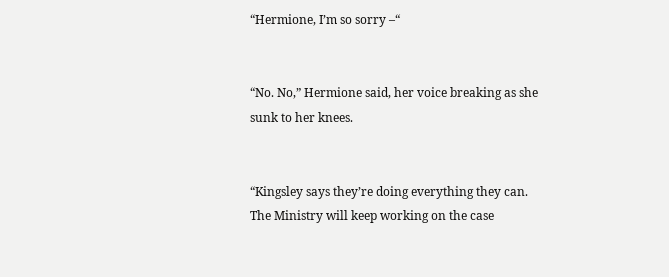“Hermione, I’m so sorry –“


“No. No,” Hermione said, her voice breaking as she sunk to her knees.


“Kingsley says they’re doing everything they can. The Ministry will keep working on the case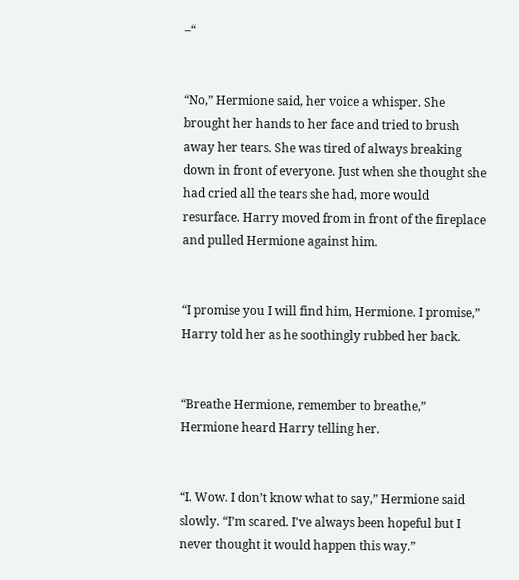–“


“No,” Hermione said, her voice a whisper. She brought her hands to her face and tried to brush away her tears. She was tired of always breaking down in front of everyone. Just when she thought she had cried all the tears she had, more would resurface. Harry moved from in front of the fireplace and pulled Hermione against him.


“I promise you I will find him, Hermione. I promise,” Harry told her as he soothingly rubbed her back.


“Breathe Hermione, remember to breathe,” Hermione heard Harry telling her.


“I. Wow. I don’t know what to say,” Hermione said slowly. “I’m scared. I've always been hopeful but I never thought it would happen this way.”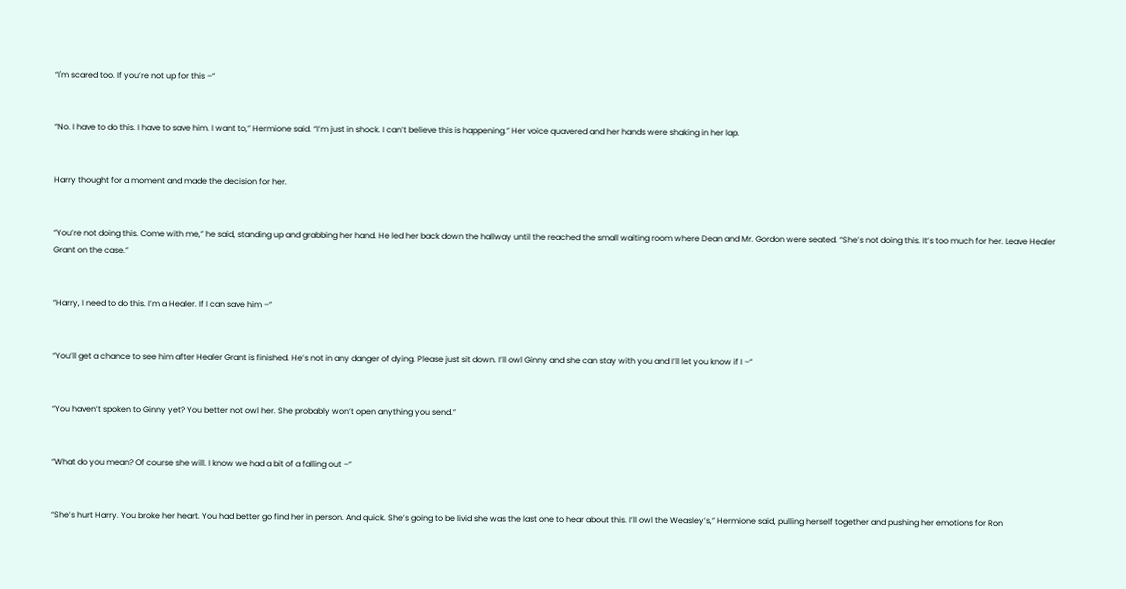“I'm scared too. If you’re not up for this –“


“No. I have to do this. I have to save him. I want to,” Hermione said. “I’m just in shock. I can’t believe this is happening.” Her voice quavered and her hands were shaking in her lap.


Harry thought for a moment and made the decision for her.


“You’re not doing this. Come with me,” he said, standing up and grabbing her hand. He led her back down the hallway until the reached the small waiting room where Dean and Mr. Gordon were seated. “She’s not doing this. It’s too much for her. Leave Healer Grant on the case.”


“Harry, I need to do this. I’m a Healer. If I can save him –“


“You’ll get a chance to see him after Healer Grant is finished. He’s not in any danger of dying. Please just sit down. I’ll owl Ginny and she can stay with you and I’ll let you know if I –“


“You haven’t spoken to Ginny yet? You better not owl her. She probably won’t open anything you send.”


“What do you mean? Of course she will. I know we had a bit of a falling out –“


“She’s hurt Harry. You broke her heart. You had better go find her in person. And quick. She’s going to be livid she was the last one to hear about this. I’ll owl the Weasley’s,” Hermione said, pulling herself together and pushing her emotions for Ron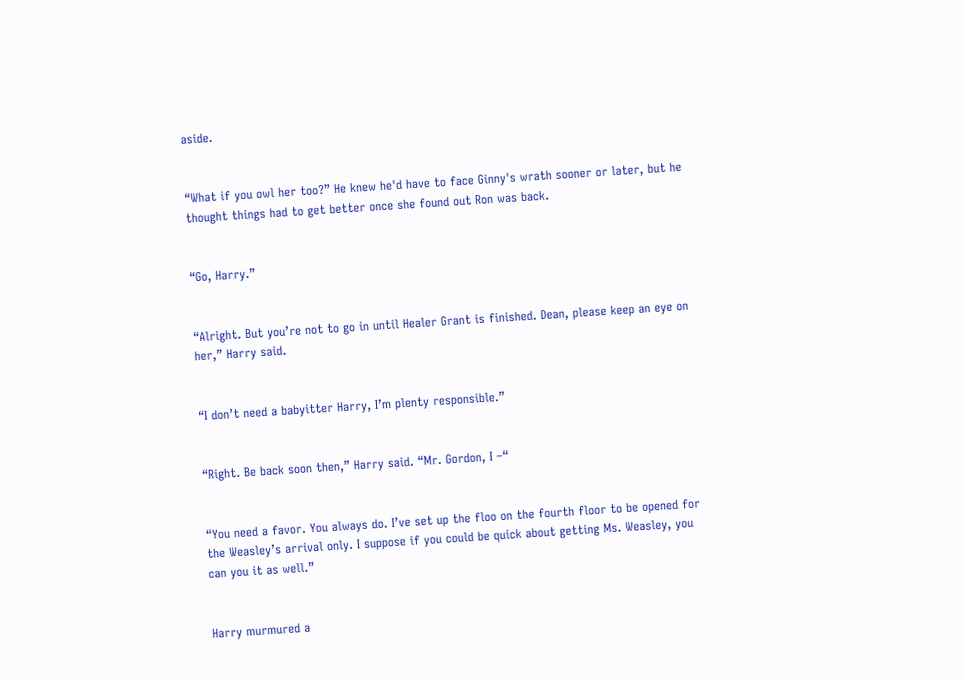aside.


“What if you owl her too?” He knew he'd have to face Ginny's wrath sooner or later, but he thought things had to get better once she found out Ron was back.


“Go, Harry.”


“Alright. But you’re not to go in until Healer Grant is finished. Dean, please keep an eye on her,” Harry said.


“I don’t need a babyitter Harry, I’m plenty responsible.”


“Right. Be back soon then,” Harry said. “Mr. Gordon, I –“


“You need a favor. You always do. I’ve set up the floo on the fourth floor to be opened for the Weasley’s arrival only. I suppose if you could be quick about getting Ms. Weasley, you can you it as well.”


Harry murmured a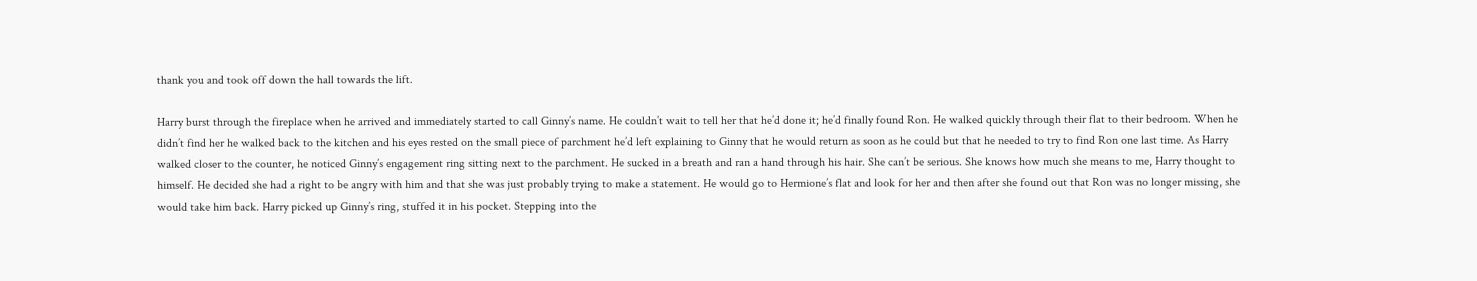thank you and took off down the hall towards the lift.

Harry burst through the fireplace when he arrived and immediately started to call Ginny’s name. He couldn’t wait to tell her that he’d done it; he’d finally found Ron. He walked quickly through their flat to their bedroom. When he didn’t find her he walked back to the kitchen and his eyes rested on the small piece of parchment he’d left explaining to Ginny that he would return as soon as he could but that he needed to try to find Ron one last time. As Harry walked closer to the counter, he noticed Ginny’s engagement ring sitting next to the parchment. He sucked in a breath and ran a hand through his hair. She can’t be serious. She knows how much she means to me, Harry thought to himself. He decided she had a right to be angry with him and that she was just probably trying to make a statement. He would go to Hermione’s flat and look for her and then after she found out that Ron was no longer missing, she would take him back. Harry picked up Ginny’s ring, stuffed it in his pocket. Stepping into the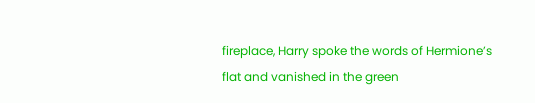fireplace, Harry spoke the words of Hermione’s flat and vanished in the green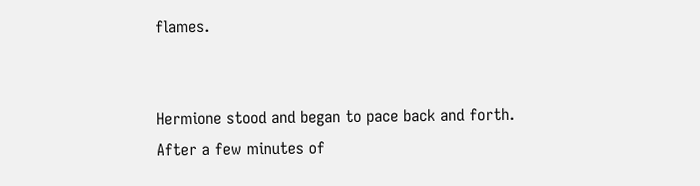flames.


Hermione stood and began to pace back and forth. After a few minutes of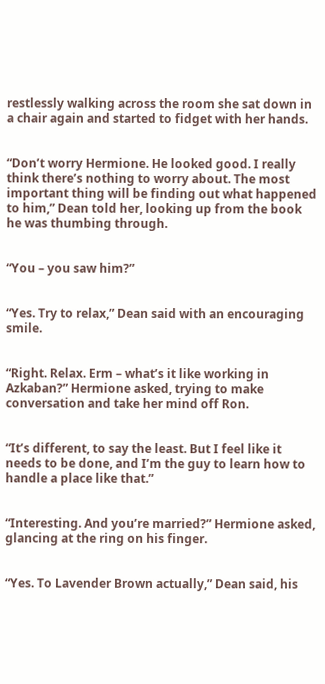restlessly walking across the room she sat down in a chair again and started to fidget with her hands.


“Don’t worry Hermione. He looked good. I really think there’s nothing to worry about. The most important thing will be finding out what happened to him,” Dean told her, looking up from the book he was thumbing through.


“You – you saw him?”


“Yes. Try to relax,” Dean said with an encouraging smile.


“Right. Relax. Erm – what’s it like working in Azkaban?” Hermione asked, trying to make conversation and take her mind off Ron.


“It’s different, to say the least. But I feel like it needs to be done, and I’m the guy to learn how to handle a place like that.”


“Interesting. And you’re married?” Hermione asked, glancing at the ring on his finger.


“Yes. To Lavender Brown actually,” Dean said, his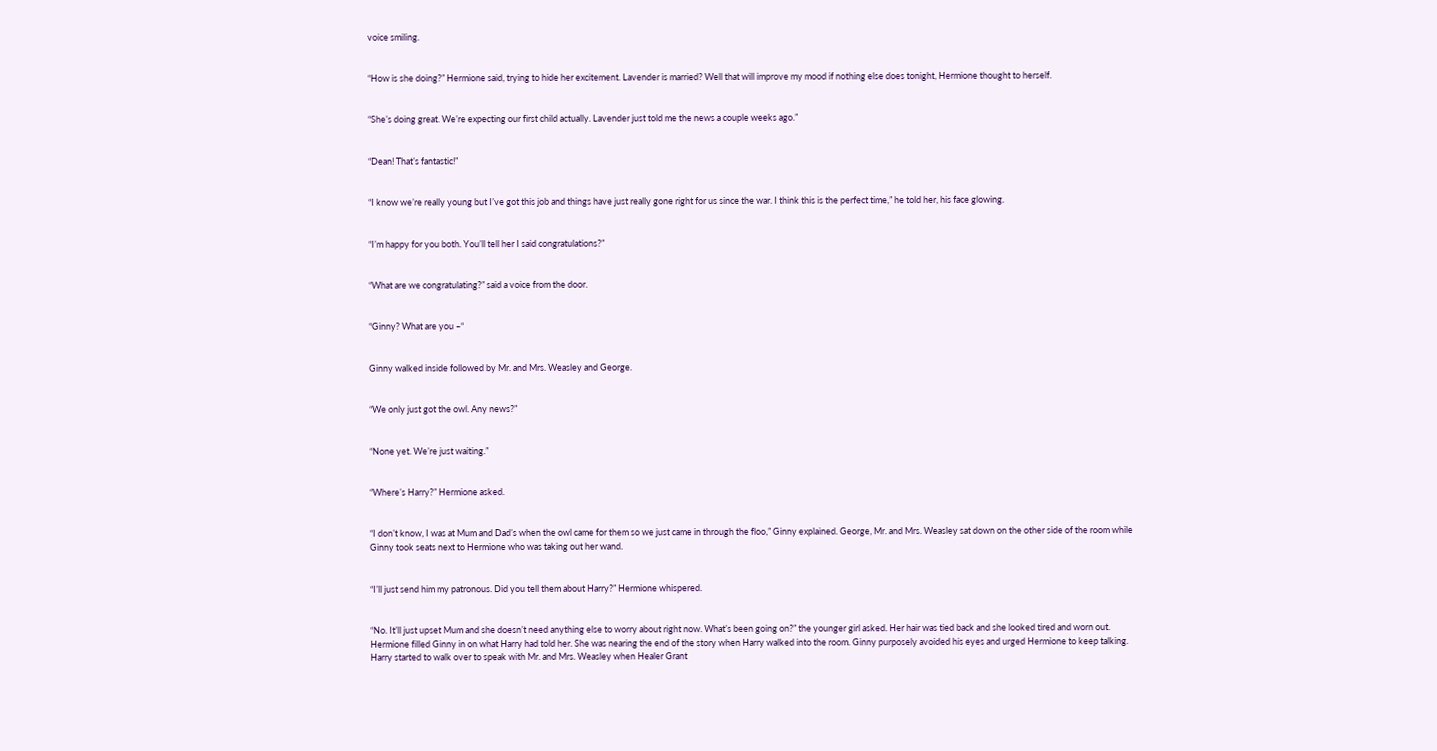voice smiling.


“How is she doing?” Hermione said, trying to hide her excitement. Lavender is married? Well that will improve my mood if nothing else does tonight, Hermione thought to herself.


“She’s doing great. We’re expecting our first child actually. Lavender just told me the news a couple weeks ago.”


“Dean! That’s fantastic!”


“I know we’re really young but I’ve got this job and things have just really gone right for us since the war. I think this is the perfect time,” he told her, his face glowing.


“I’m happy for you both. You’ll tell her I said congratulations?”


“What are we congratulating?” said a voice from the door.


“Ginny? What are you –“


Ginny walked inside followed by Mr. and Mrs. Weasley and George.


“We only just got the owl. Any news?”


“None yet. We’re just waiting.”


“Where’s Harry?” Hermione asked.


“I don’t know, I was at Mum and Dad’s when the owl came for them so we just came in through the floo,” Ginny explained. George, Mr. and Mrs. Weasley sat down on the other side of the room while Ginny took seats next to Hermione who was taking out her wand.


“I’ll just send him my patronous. Did you tell them about Harry?” Hermione whispered.


“No. It’ll just upset Mum and she doesn’t need anything else to worry about right now. What’s been going on?” the younger girl asked. Her hair was tied back and she looked tired and worn out. Hermione filled Ginny in on what Harry had told her. She was nearing the end of the story when Harry walked into the room. Ginny purposely avoided his eyes and urged Hermione to keep talking. Harry started to walk over to speak with Mr. and Mrs. Weasley when Healer Grant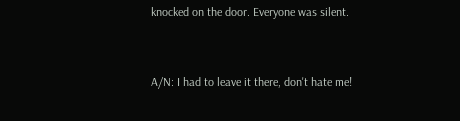knocked on the door. Everyone was silent.


A/N: I had to leave it there, don't hate me!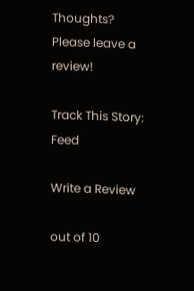Thoughts? Please leave a review!

Track This Story: Feed

Write a Review

out of 10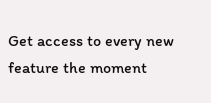Get access to every new feature the moment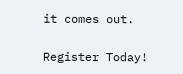it comes out.

Register Today!